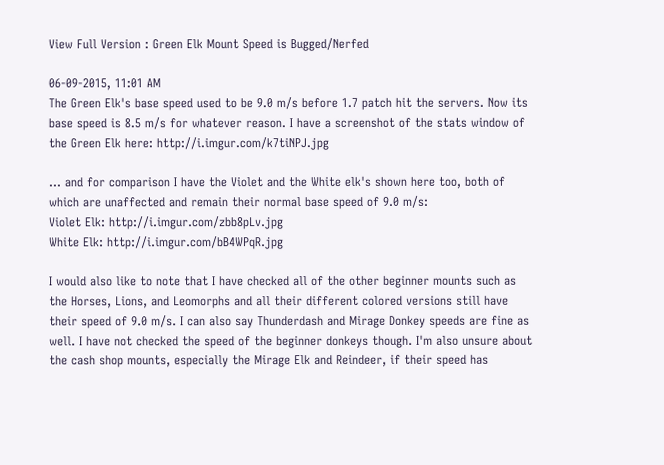View Full Version : Green Elk Mount Speed is Bugged/Nerfed

06-09-2015, 11:01 AM
The Green Elk's base speed used to be 9.0 m/s before 1.7 patch hit the servers. Now its base speed is 8.5 m/s for whatever reason. I have a screenshot of the stats window of the Green Elk here: http://i.imgur.com/k7tiNPJ.jpg

... and for comparison I have the Violet and the White elk's shown here too, both of which are unaffected and remain their normal base speed of 9.0 m/s:
Violet Elk: http://i.imgur.com/zbb8pLv.jpg
White Elk: http://i.imgur.com/bB4WPqR.jpg

I would also like to note that I have checked all of the other beginner mounts such as the Horses, Lions, and Leomorphs and all their different colored versions still have their speed of 9.0 m/s. I can also say Thunderdash and Mirage Donkey speeds are fine as well. I have not checked the speed of the beginner donkeys though. I'm also unsure about the cash shop mounts, especially the Mirage Elk and Reindeer, if their speed has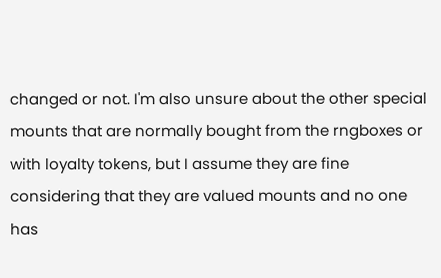changed or not. I'm also unsure about the other special mounts that are normally bought from the rngboxes or with loyalty tokens, but I assume they are fine considering that they are valued mounts and no one has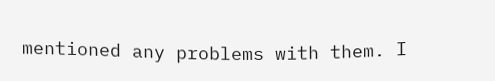mentioned any problems with them. I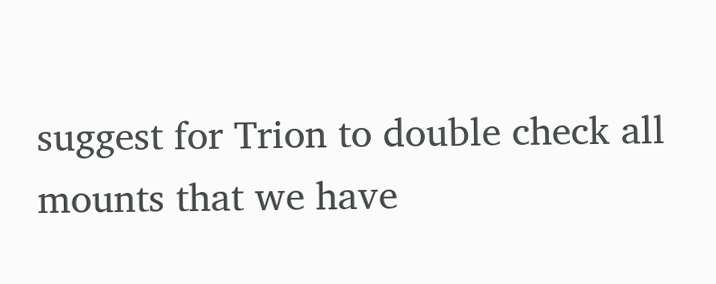suggest for Trion to double check all mounts that we have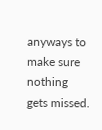anyways to make sure nothing gets missed.